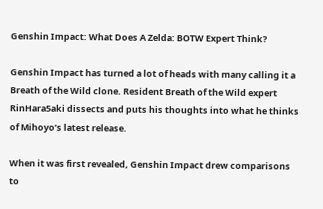Genshin Impact: What Does A Zelda: BOTW Expert Think?

Genshin Impact has turned a lot of heads with many calling it a Breath of the Wild clone. Resident Breath of the Wild expert RinHara5aki dissects and puts his thoughts into what he thinks of Mihoyo’s latest release.

When it was first revealed, Genshin Impact drew comparisons to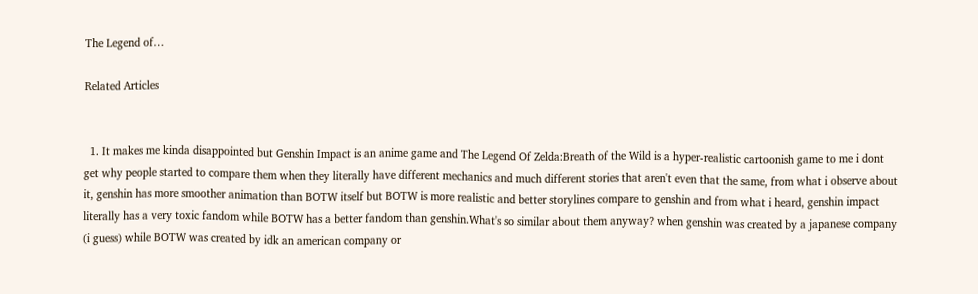The Legend of…

Related Articles


  1. It makes me kinda disappointed but Genshin Impact is an anime game and The Legend Of Zelda:Breath of the Wild is a hyper-realistic cartoonish game to me i dont get why people started to compare them when they literally have different mechanics and much different stories that aren't even that the same, from what i observe about it, genshin has more smoother animation than BOTW itself but BOTW is more realistic and better storylines compare to genshin and from what i heard, genshin impact literally has a very toxic fandom while BOTW has a better fandom than genshin.What's so similar about them anyway? when genshin was created by a japanese company (i guess) while BOTW was created by idk an american company or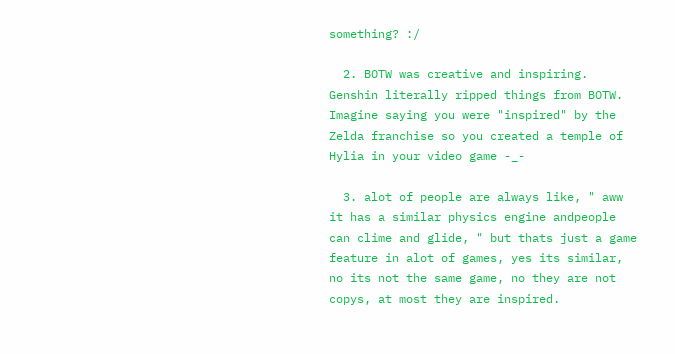something? :/

  2. BOTW was creative and inspiring. Genshin literally ripped things from BOTW. Imagine saying you were "inspired" by the Zelda franchise so you created a temple of Hylia in your video game -_-

  3. alot of people are always like, " aww it has a similar physics engine andpeople can clime and glide, " but thats just a game feature in alot of games, yes its similar, no its not the same game, no they are not copys, at most they are inspired.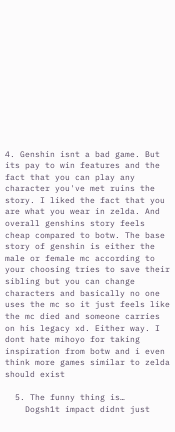4. Genshin isnt a bad game. But its pay to win features and the fact that you can play any character you've met ruins the story. I liked the fact that you are what you wear in zelda. And overall genshins story feels cheap compared to botw. The base story of genshin is either the male or female mc according to your choosing tries to save their sibling but you can change characters and basically no one uses the mc so it just feels like the mc died and someone carries on his legacy xd. Either way. I dont hate mihoyo for taking inspiration from botw and i even think more games similar to zelda should exist

  5. The funny thing is…
    Dogsh1t impact didnt just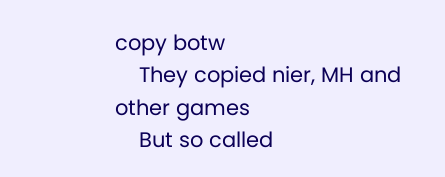copy botw
    They copied nier, MH and other games
    But so called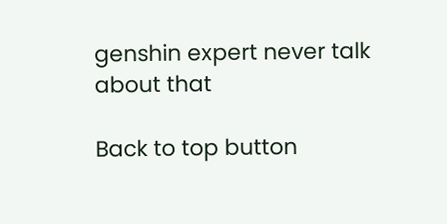genshin expert never talk about that

Back to top button